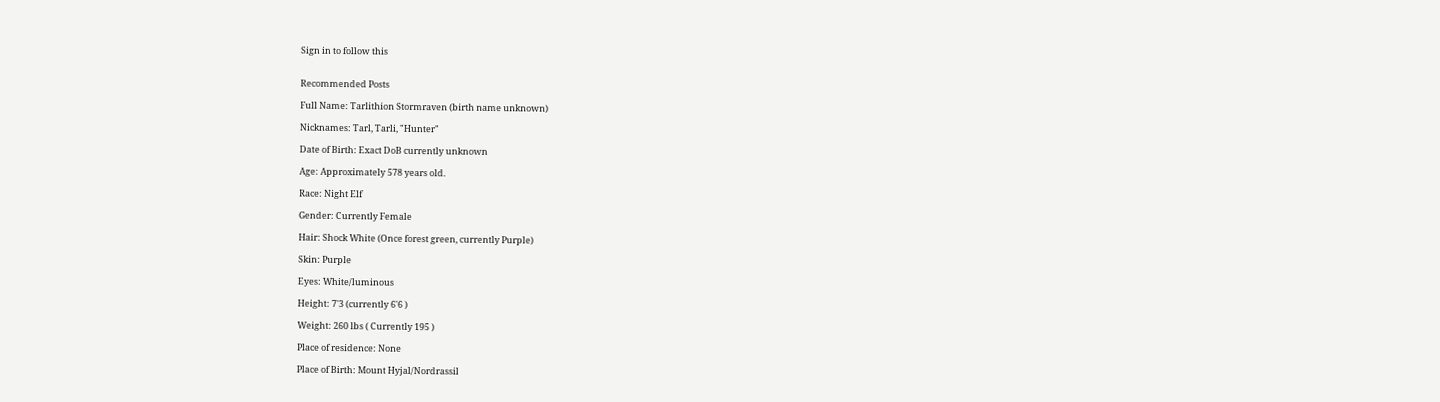Sign in to follow this


Recommended Posts

Full Name: Tarlithion Stormraven (birth name unknown)

Nicknames: Tarl, Tarli, "Hunter"

Date of Birth: Exact DoB currently unknown

Age: Approximately 578 years old.

Race: Night Elf

Gender: Currently Female

Hair: Shock White (Once forest green, currently Purple)

Skin: Purple

Eyes: White/luminous

Height: 7'3 (currently 6'6 )

Weight: 260 lbs ( Currently 195 )

Place of residence: None

Place of Birth: Mount Hyjal/Nordrassil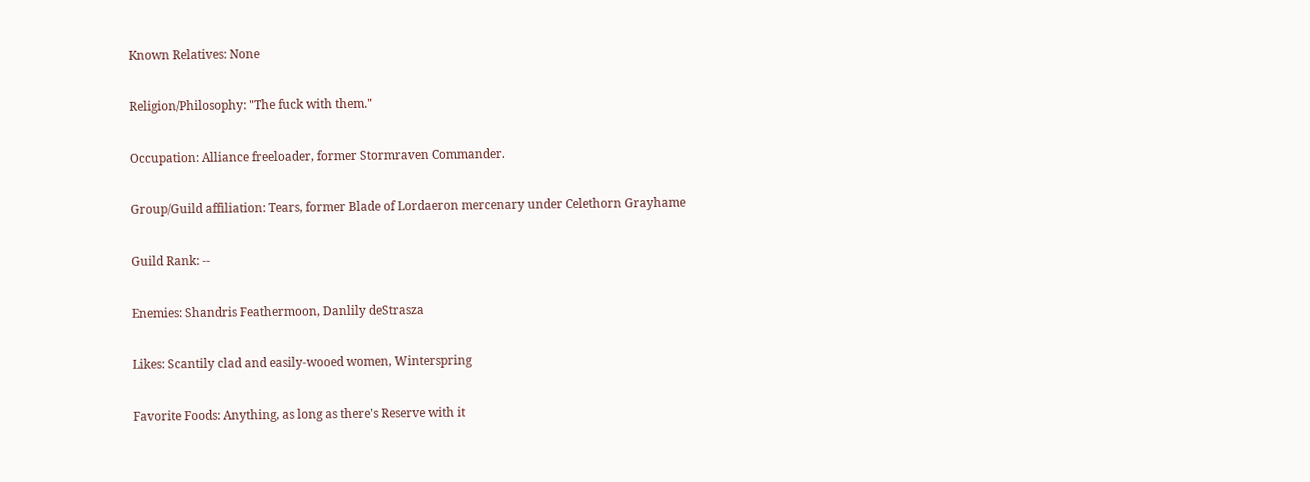Known Relatives: None

Religion/Philosophy: "The fuck with them."

Occupation: Alliance freeloader, former Stormraven Commander.

Group/Guild affiliation: Tears, former Blade of Lordaeron mercenary under Celethorn Grayhame

Guild Rank: --

Enemies: Shandris Feathermoon, Danlily deStrasza

Likes: Scantily clad and easily-wooed women, Winterspring

Favorite Foods: Anything, as long as there's Reserve with it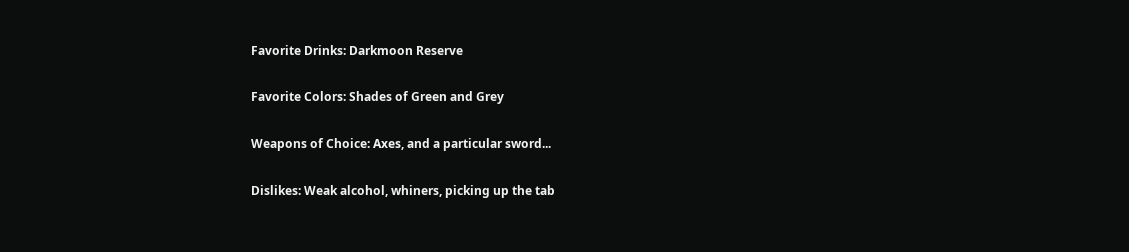Favorite Drinks: Darkmoon Reserve

Favorite Colors: Shades of Green and Grey

Weapons of Choice: Axes, and a particular sword...

Dislikes: Weak alcohol, whiners, picking up the tab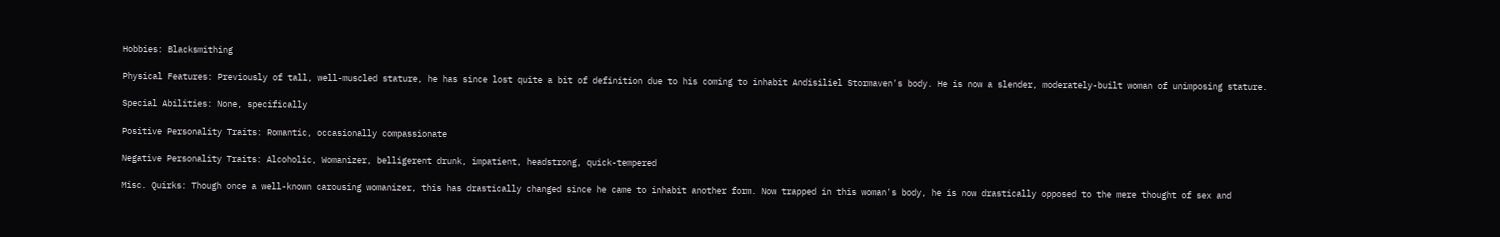Hobbies: Blacksmithing

Physical Features: Previously of tall, well-muscled stature, he has since lost quite a bit of definition due to his coming to inhabit Andisiliel Stormaven's body. He is now a slender, moderately-built woman of unimposing stature.

Special Abilities: None, specifically

Positive Personality Traits: Romantic, occasionally compassionate

Negative Personality Traits: Alcoholic, Womanizer, belligerent drunk, impatient, headstrong, quick-tempered

Misc. Quirks: Though once a well-known carousing womanizer, this has drastically changed since he came to inhabit another form. Now trapped in this woman's body, he is now drastically opposed to the mere thought of sex and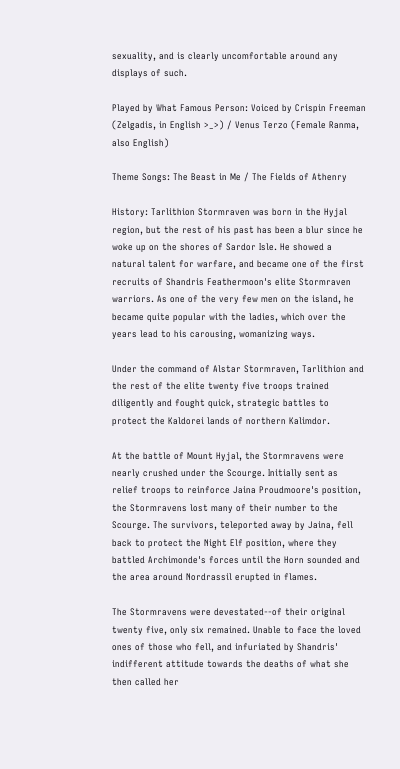sexuality, and is clearly uncomfortable around any displays of such.

Played by What Famous Person: Voiced by Crispin Freeman (Zelgadis, in English >_>) / Venus Terzo (Female Ranma, also English)

Theme Songs: The Beast in Me / The Fields of Athenry

History: Tarlithion Stormraven was born in the Hyjal region, but the rest of his past has been a blur since he woke up on the shores of Sardor Isle. He showed a natural talent for warfare, and became one of the first recruits of Shandris Feathermoon's elite Stormraven warriors. As one of the very few men on the island, he became quite popular with the ladies, which over the years lead to his carousing, womanizing ways.

Under the command of Alstar Stormraven, Tarlithion and the rest of the elite twenty five troops trained diligently and fought quick, strategic battles to protect the Kaldorei lands of northern Kalimdor.

At the battle of Mount Hyjal, the Stormravens were nearly crushed under the Scourge. Initially sent as relief troops to reinforce Jaina Proudmoore's position, the Stormravens lost many of their number to the Scourge. The survivors, teleported away by Jaina, fell back to protect the Night Elf position, where they battled Archimonde's forces until the Horn sounded and the area around Nordrassil erupted in flames.

The Stormravens were devestated--of their original twenty five, only six remained. Unable to face the loved ones of those who fell, and infuriated by Shandris' indifferent attitude towards the deaths of what she then called her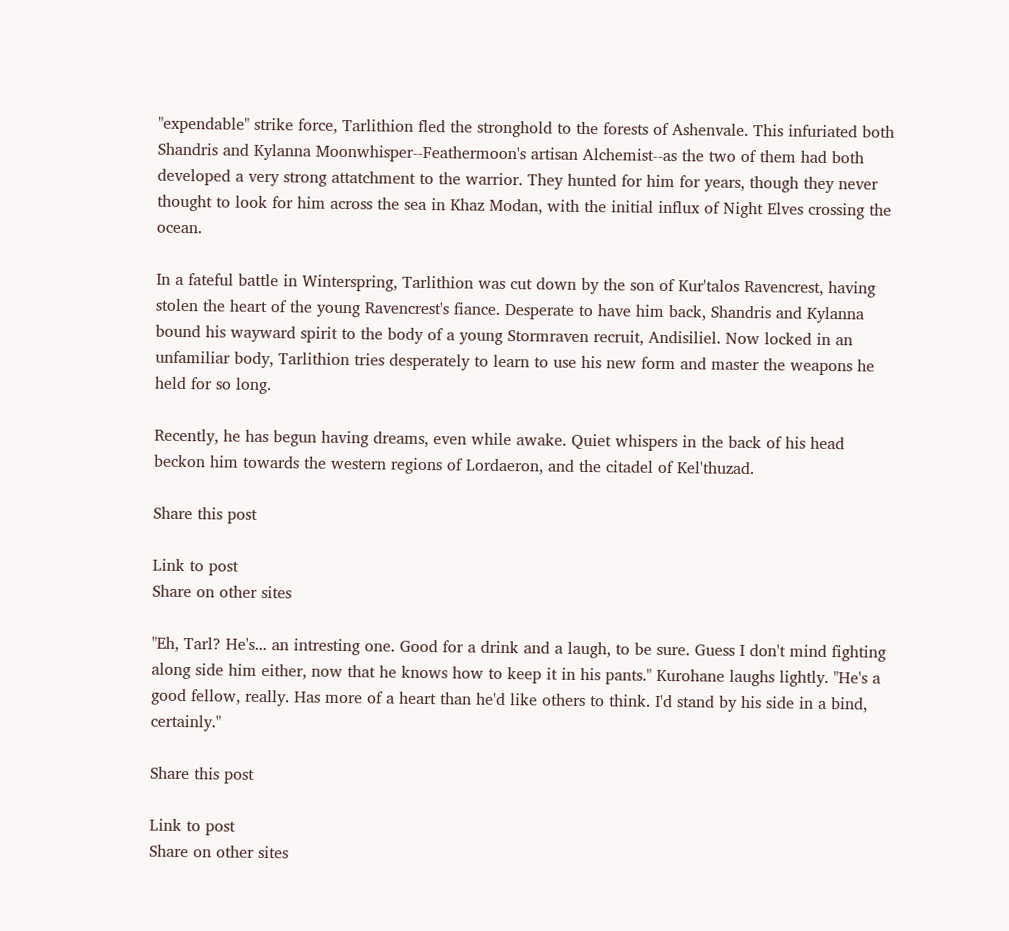"expendable" strike force, Tarlithion fled the stronghold to the forests of Ashenvale. This infuriated both Shandris and Kylanna Moonwhisper--Feathermoon's artisan Alchemist--as the two of them had both developed a very strong attatchment to the warrior. They hunted for him for years, though they never thought to look for him across the sea in Khaz Modan, with the initial influx of Night Elves crossing the ocean.

In a fateful battle in Winterspring, Tarlithion was cut down by the son of Kur'talos Ravencrest, having stolen the heart of the young Ravencrest's fiance. Desperate to have him back, Shandris and Kylanna bound his wayward spirit to the body of a young Stormraven recruit, Andisiliel. Now locked in an unfamiliar body, Tarlithion tries desperately to learn to use his new form and master the weapons he held for so long.

Recently, he has begun having dreams, even while awake. Quiet whispers in the back of his head beckon him towards the western regions of Lordaeron, and the citadel of Kel'thuzad.

Share this post

Link to post
Share on other sites

"Eh, Tarl? He's... an intresting one. Good for a drink and a laugh, to be sure. Guess I don't mind fighting along side him either, now that he knows how to keep it in his pants." Kurohane laughs lightly. "He's a good fellow, really. Has more of a heart than he'd like others to think. I'd stand by his side in a bind, certainly."

Share this post

Link to post
Share on other sites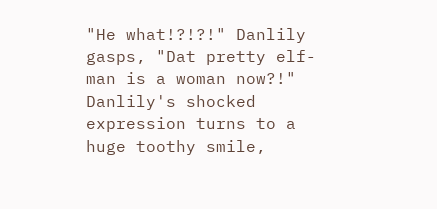"He what!?!?!" Danlily gasps, "Dat pretty elf-man is a woman now?!" Danlily's shocked expression turns to a huge toothy smile,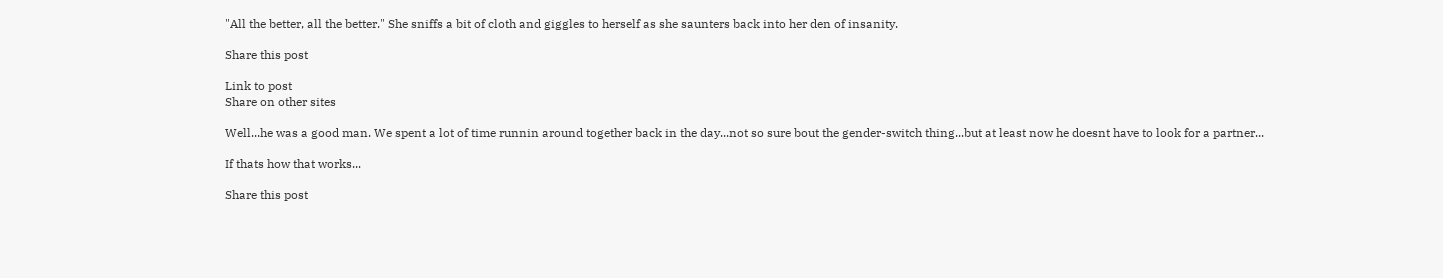"All the better, all the better." She sniffs a bit of cloth and giggles to herself as she saunters back into her den of insanity.

Share this post

Link to post
Share on other sites

Well...he was a good man. We spent a lot of time runnin around together back in the day...not so sure bout the gender-switch thing...but at least now he doesnt have to look for a partner...

If thats how that works...

Share this post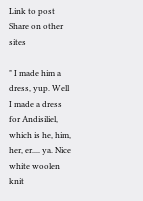Link to post
Share on other sites

" I made him a dress, yup. Well I made a dress for Andisiliel, which is he, him, her, er.... ya. Nice white woolen knit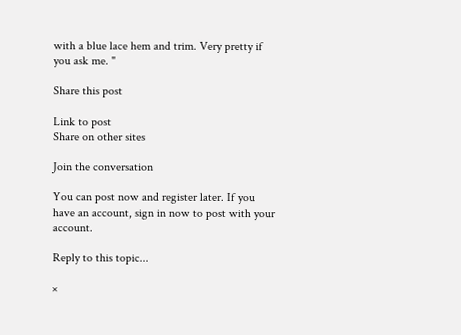with a blue lace hem and trim. Very pretty if you ask me. "

Share this post

Link to post
Share on other sites

Join the conversation

You can post now and register later. If you have an account, sign in now to post with your account.

Reply to this topic...

×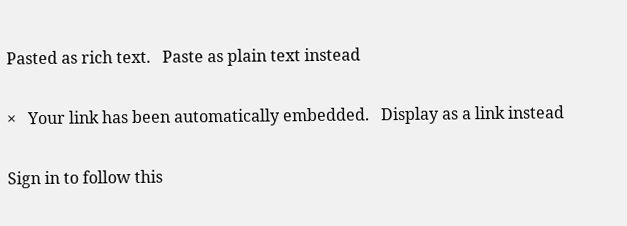Pasted as rich text.   Paste as plain text instead

×   Your link has been automatically embedded.   Display as a link instead

Sign in to follow this